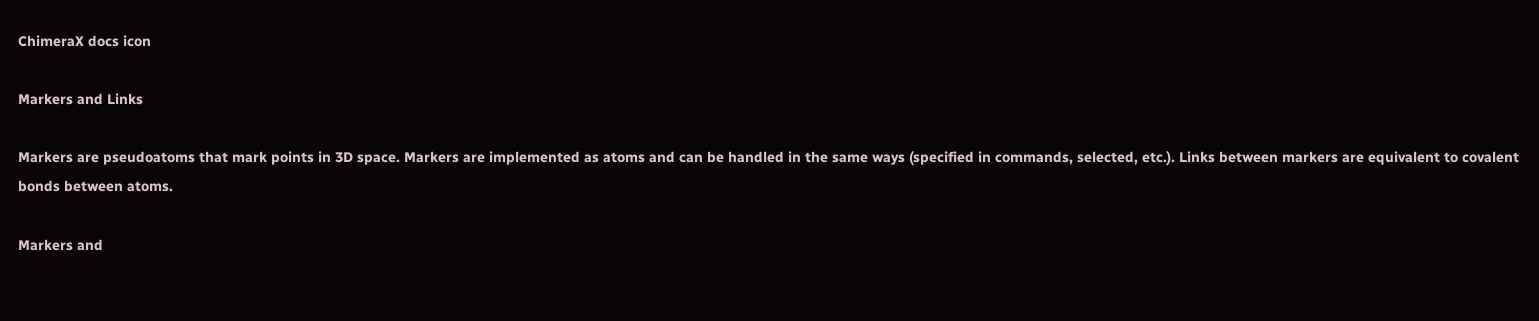ChimeraX docs icon

Markers and Links

Markers are pseudoatoms that mark points in 3D space. Markers are implemented as atoms and can be handled in the same ways (specified in commands, selected, etc.). Links between markers are equivalent to covalent bonds between atoms.

Markers and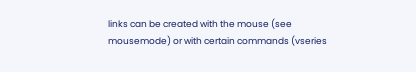links can be created with the mouse (see mousemode) or with certain commands (vseries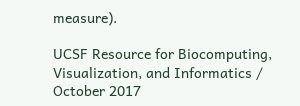measure).

UCSF Resource for Biocomputing, Visualization, and Informatics / October 2017